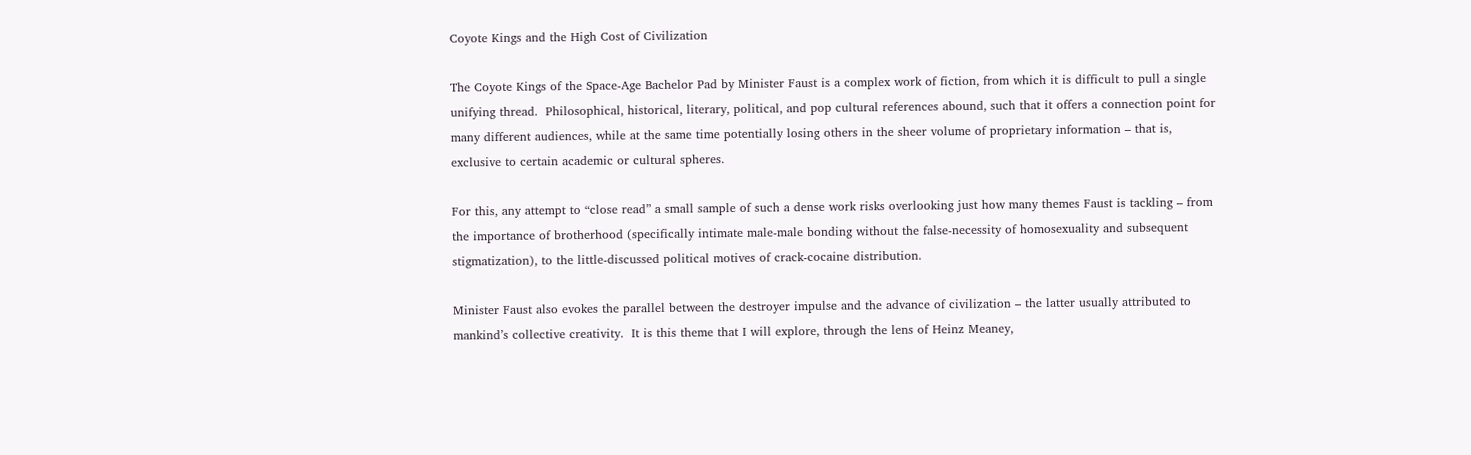Coyote Kings and the High Cost of Civilization

The Coyote Kings of the Space-Age Bachelor Pad by Minister Faust is a complex work of fiction, from which it is difficult to pull a single unifying thread.  Philosophical, historical, literary, political, and pop cultural references abound, such that it offers a connection point for many different audiences, while at the same time potentially losing others in the sheer volume of proprietary information – that is, exclusive to certain academic or cultural spheres.

For this, any attempt to “close read” a small sample of such a dense work risks overlooking just how many themes Faust is tackling – from the importance of brotherhood (specifically intimate male-male bonding without the false-necessity of homosexuality and subsequent stigmatization), to the little-discussed political motives of crack-cocaine distribution.

Minister Faust also evokes the parallel between the destroyer impulse and the advance of civilization – the latter usually attributed to mankind’s collective creativity.  It is this theme that I will explore, through the lens of Heinz Meaney,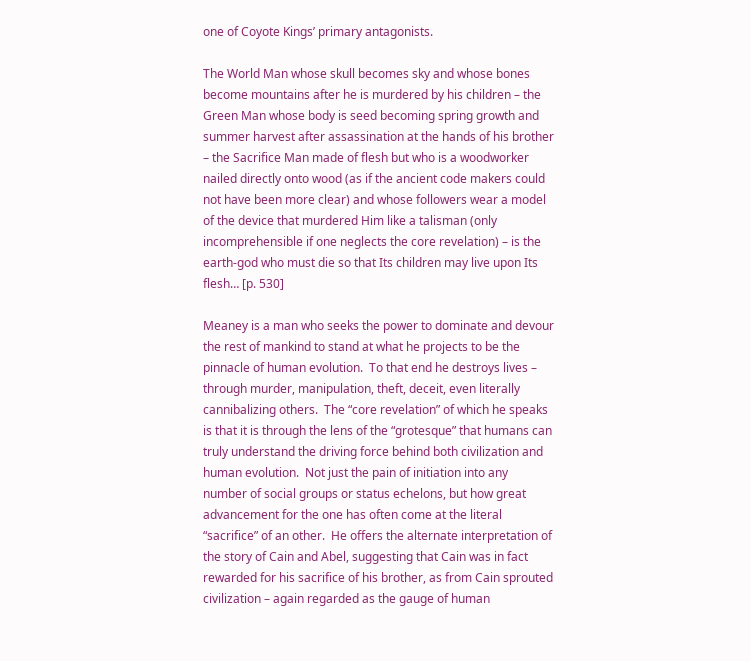one of Coyote Kings’ primary antagonists.

The World Man whose skull becomes sky and whose bones become mountains after he is murdered by his children – the Green Man whose body is seed becoming spring growth and summer harvest after assassination at the hands of his brother – the Sacrifice Man made of flesh but who is a woodworker nailed directly onto wood (as if the ancient code makers could not have been more clear) and whose followers wear a model of the device that murdered Him like a talisman (only incomprehensible if one neglects the core revelation) – is the earth-god who must die so that Its children may live upon Its flesh… [p. 530]

Meaney is a man who seeks the power to dominate and devour the rest of mankind to stand at what he projects to be the pinnacle of human evolution.  To that end he destroys lives – through murder, manipulation, theft, deceit, even literally cannibalizing others.  The “core revelation” of which he speaks is that it is through the lens of the “grotesque” that humans can truly understand the driving force behind both civilization and human evolution.  Not just the pain of initiation into any number of social groups or status echelons, but how great advancement for the one has often come at the literal “sacrifice” of an other.  He offers the alternate interpretation of the story of Cain and Abel, suggesting that Cain was in fact rewarded for his sacrifice of his brother, as from Cain sprouted civilization – again regarded as the gauge of human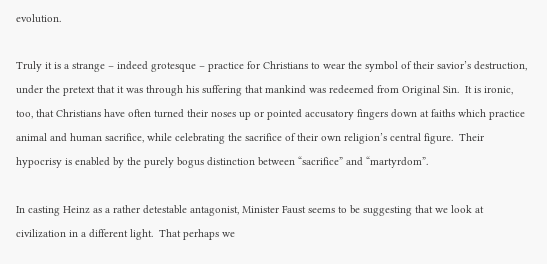evolution.

Truly it is a strange – indeed grotesque – practice for Christians to wear the symbol of their savior’s destruction, under the pretext that it was through his suffering that mankind was redeemed from Original Sin.  It is ironic, too, that Christians have often turned their noses up or pointed accusatory fingers down at faiths which practice animal and human sacrifice, while celebrating the sacrifice of their own religion’s central figure.  Their hypocrisy is enabled by the purely bogus distinction between “sacrifice” and “martyrdom”.

In casting Heinz as a rather detestable antagonist, Minister Faust seems to be suggesting that we look at civilization in a different light.  That perhaps we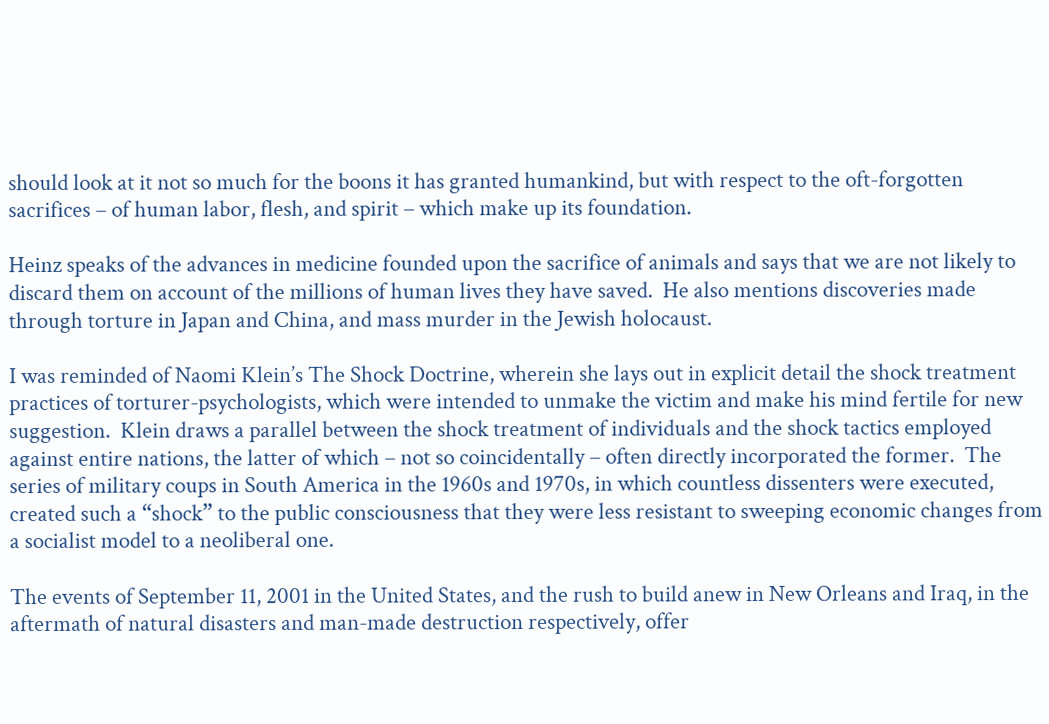should look at it not so much for the boons it has granted humankind, but with respect to the oft-forgotten sacrifices – of human labor, flesh, and spirit – which make up its foundation.

Heinz speaks of the advances in medicine founded upon the sacrifice of animals and says that we are not likely to discard them on account of the millions of human lives they have saved.  He also mentions discoveries made through torture in Japan and China, and mass murder in the Jewish holocaust.

I was reminded of Naomi Klein’s The Shock Doctrine, wherein she lays out in explicit detail the shock treatment practices of torturer-psychologists, which were intended to unmake the victim and make his mind fertile for new suggestion.  Klein draws a parallel between the shock treatment of individuals and the shock tactics employed against entire nations, the latter of which – not so coincidentally – often directly incorporated the former.  The series of military coups in South America in the 1960s and 1970s, in which countless dissenters were executed, created such a “shock” to the public consciousness that they were less resistant to sweeping economic changes from a socialist model to a neoliberal one.

The events of September 11, 2001 in the United States, and the rush to build anew in New Orleans and Iraq, in the aftermath of natural disasters and man-made destruction respectively, offer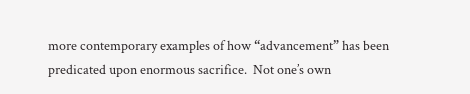more contemporary examples of how “advancement” has been predicated upon enormous sacrifice.  Not one’s own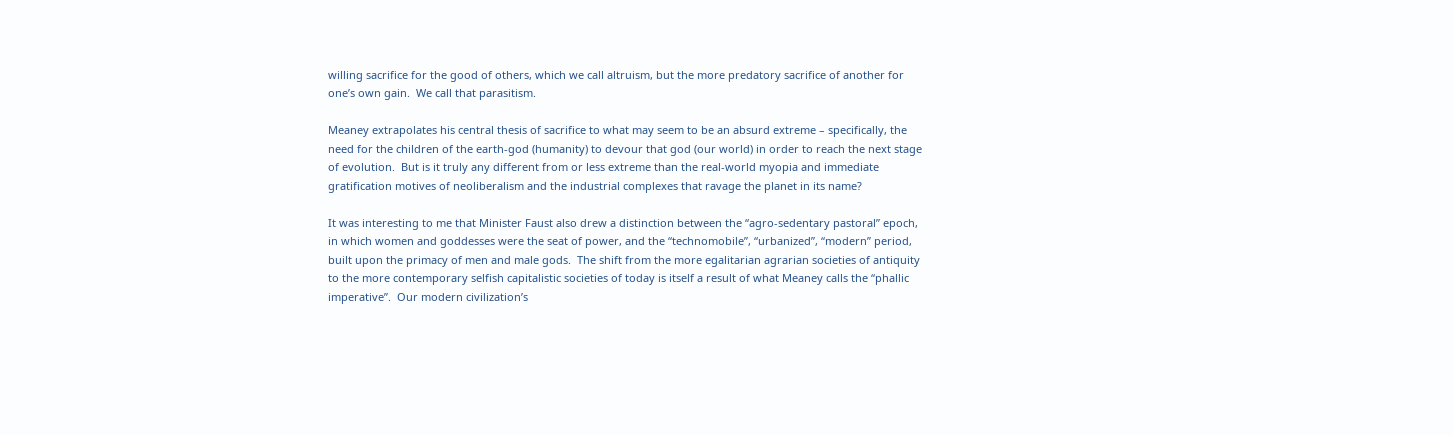willing sacrifice for the good of others, which we call altruism, but the more predatory sacrifice of another for one’s own gain.  We call that parasitism.

Meaney extrapolates his central thesis of sacrifice to what may seem to be an absurd extreme – specifically, the need for the children of the earth-god (humanity) to devour that god (our world) in order to reach the next stage of evolution.  But is it truly any different from or less extreme than the real-world myopia and immediate gratification motives of neoliberalism and the industrial complexes that ravage the planet in its name?

It was interesting to me that Minister Faust also drew a distinction between the “agro-sedentary pastoral” epoch, in which women and goddesses were the seat of power, and the “technomobile”, “urbanized”, “modern” period, built upon the primacy of men and male gods.  The shift from the more egalitarian agrarian societies of antiquity to the more contemporary selfish capitalistic societies of today is itself a result of what Meaney calls the “phallic imperative”.  Our modern civilization’s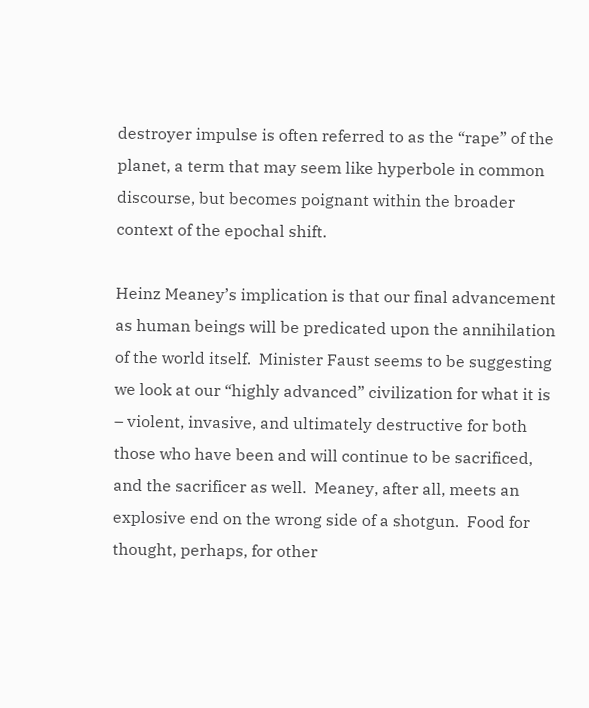destroyer impulse is often referred to as the “rape” of the planet, a term that may seem like hyperbole in common discourse, but becomes poignant within the broader context of the epochal shift.

Heinz Meaney’s implication is that our final advancement as human beings will be predicated upon the annihilation of the world itself.  Minister Faust seems to be suggesting we look at our “highly advanced” civilization for what it is – violent, invasive, and ultimately destructive for both those who have been and will continue to be sacrificed, and the sacrificer as well.  Meaney, after all, meets an explosive end on the wrong side of a shotgun.  Food for thought, perhaps, for other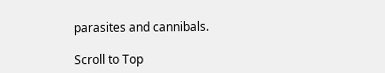parasites and cannibals.

Scroll to Top